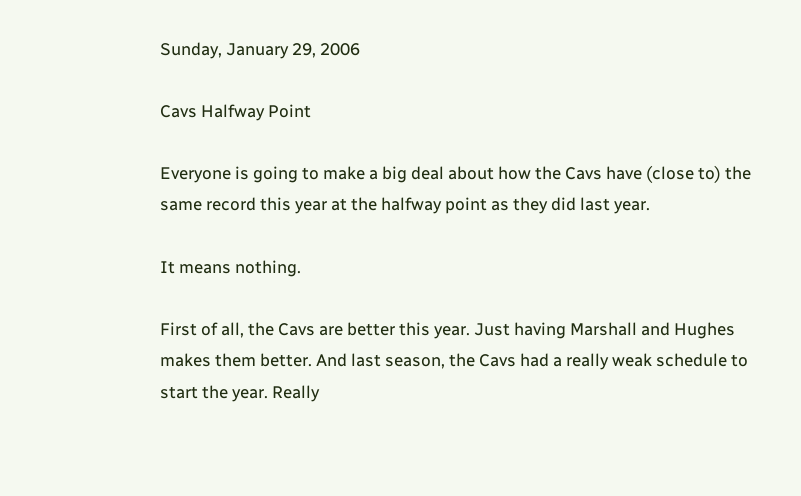Sunday, January 29, 2006

Cavs Halfway Point

Everyone is going to make a big deal about how the Cavs have (close to) the same record this year at the halfway point as they did last year.

It means nothing.

First of all, the Cavs are better this year. Just having Marshall and Hughes makes them better. And last season, the Cavs had a really weak schedule to start the year. Really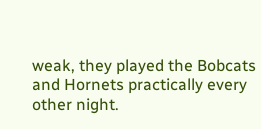weak, they played the Bobcats and Hornets practically every other night.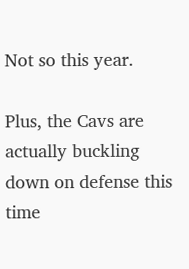Not so this year.

Plus, the Cavs are actually buckling down on defense this time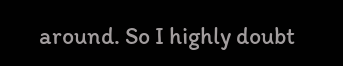around. So I highly doubt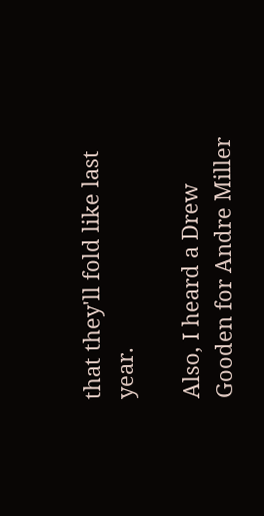that they'll fold like last year.

Also, I heard a Drew Gooden for Andre Miller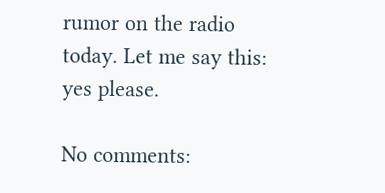rumor on the radio today. Let me say this: yes please.

No comments: